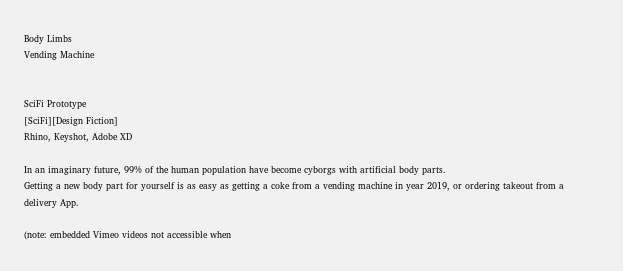Body Limbs
Vending Machine


SciFi Prototype
[SciFi][Design Fiction]
Rhino, Keyshot, Adobe XD

In an imaginary future, 99% of the human population have become cyborgs with artificial body parts.
Getting a new body part for yourself is as easy as getting a coke from a vending machine in year 2019, or ordering takeout from a delivery App.

(note: embedded Vimeo videos not accessible when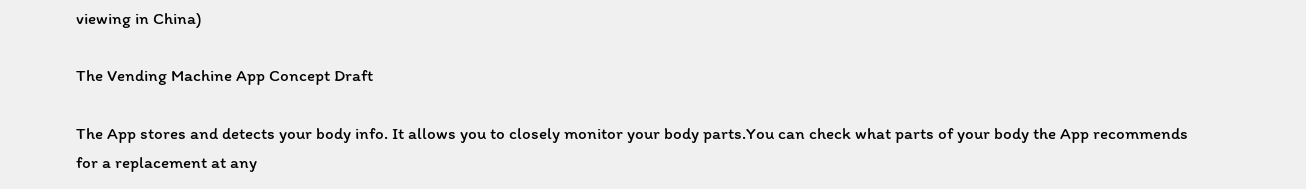viewing in China)

The Vending Machine App Concept Draft

The App stores and detects your body info. It allows you to closely monitor your body parts.You can check what parts of your body the App recommends for a replacement at any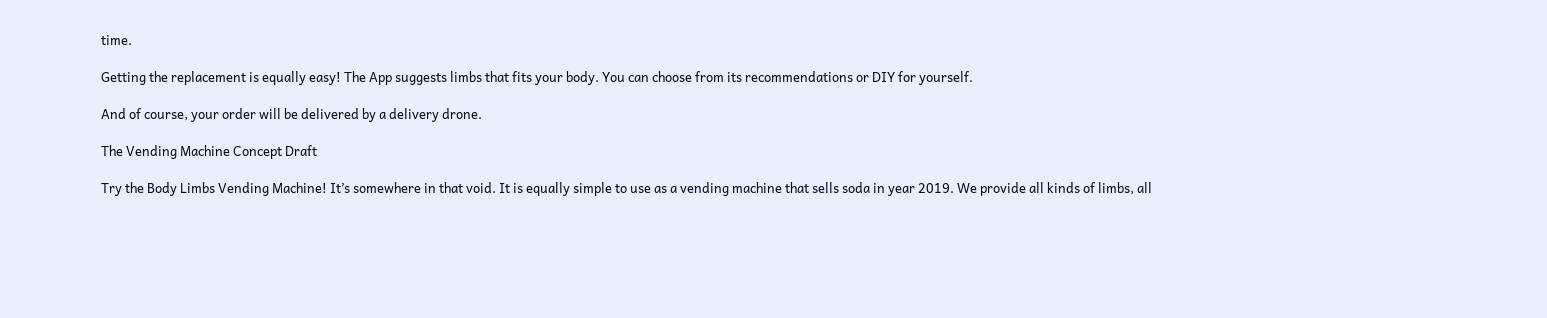time.

Getting the replacement is equally easy! The App suggests limbs that fits your body. You can choose from its recommendations or DIY for yourself.

And of course, your order will be delivered by a delivery drone.

The Vending Machine Concept Draft

Try the Body Limbs Vending Machine! It’s somewhere in that void. It is equally simple to use as a vending machine that sells soda in year 2019. We provide all kinds of limbs, all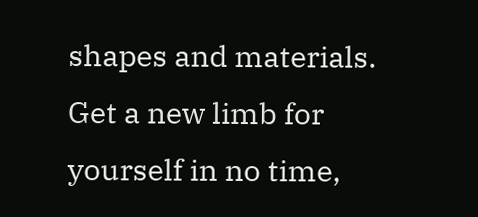shapes and materials. Get a new limb for yourself in no time,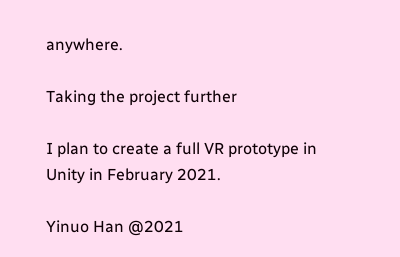anywhere.

Taking the project further

I plan to create a full VR prototype in Unity in February 2021.

Yinuo Han @2021